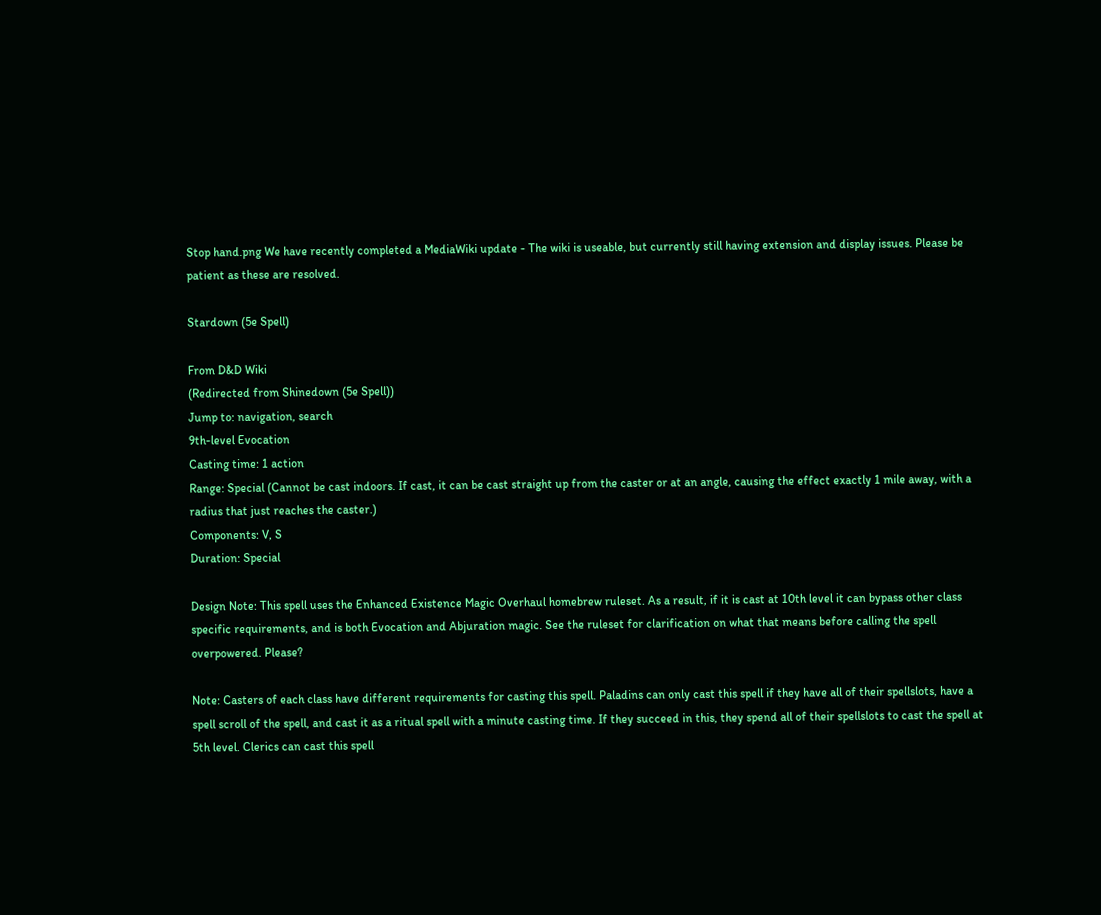Stop hand.png We have recently completed a MediaWiki update - The wiki is useable, but currently still having extension and display issues. Please be patient as these are resolved.

Stardown (5e Spell)

From D&D Wiki
(Redirected from Shinedown (5e Spell))
Jump to: navigation, search
9th-level Evocation
Casting time: 1 action
Range: Special (Cannot be cast indoors. If cast, it can be cast straight up from the caster or at an angle, causing the effect exactly 1 mile away, with a radius that just reaches the caster.)
Components: V, S
Duration: Special

Design Note: This spell uses the Enhanced Existence Magic Overhaul homebrew ruleset. As a result, if it is cast at 10th level it can bypass other class specific requirements, and is both Evocation and Abjuration magic. See the ruleset for clarification on what that means before calling the spell overpowered. Please?

Note: Casters of each class have different requirements for casting this spell. Paladins can only cast this spell if they have all of their spellslots, have a spell scroll of the spell, and cast it as a ritual spell with a minute casting time. If they succeed in this, they spend all of their spellslots to cast the spell at 5th level. Clerics can cast this spell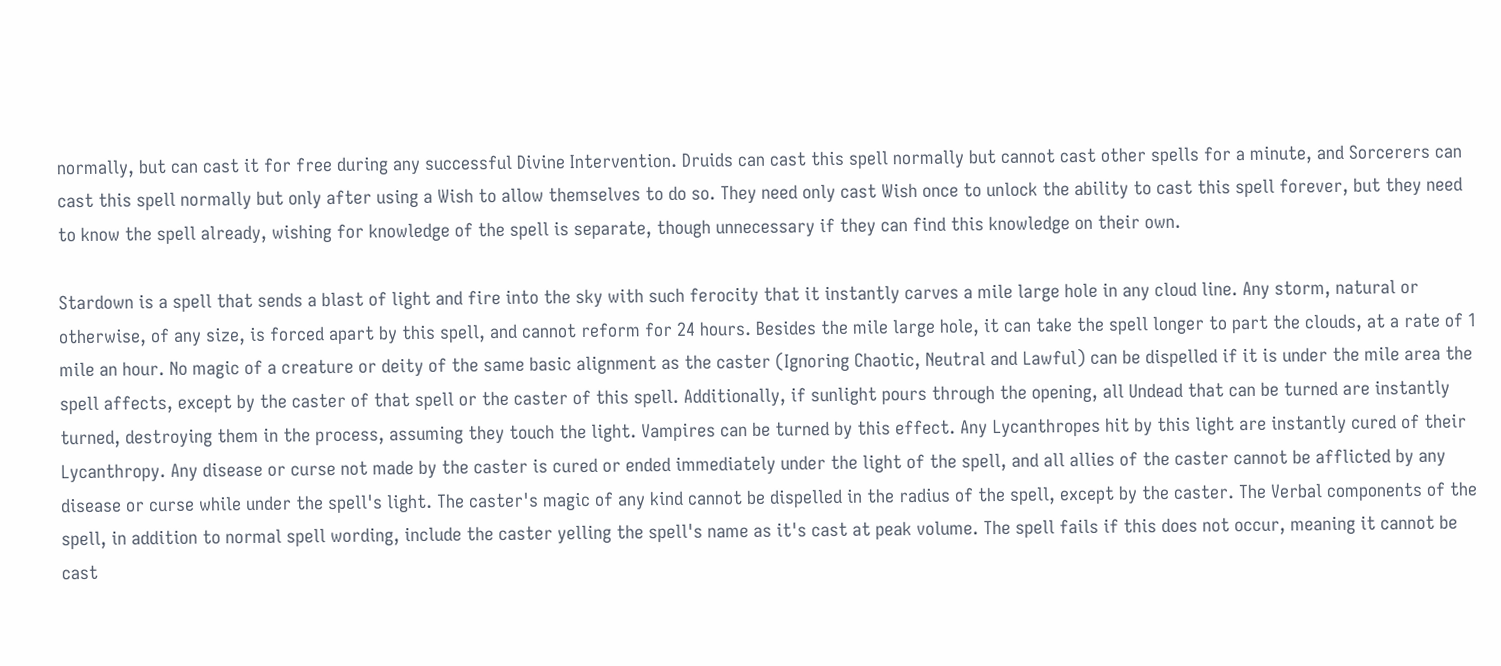normally, but can cast it for free during any successful Divine Intervention. Druids can cast this spell normally but cannot cast other spells for a minute, and Sorcerers can cast this spell normally but only after using a Wish to allow themselves to do so. They need only cast Wish once to unlock the ability to cast this spell forever, but they need to know the spell already, wishing for knowledge of the spell is separate, though unnecessary if they can find this knowledge on their own.

Stardown is a spell that sends a blast of light and fire into the sky with such ferocity that it instantly carves a mile large hole in any cloud line. Any storm, natural or otherwise, of any size, is forced apart by this spell, and cannot reform for 24 hours. Besides the mile large hole, it can take the spell longer to part the clouds, at a rate of 1 mile an hour. No magic of a creature or deity of the same basic alignment as the caster (Ignoring Chaotic, Neutral and Lawful) can be dispelled if it is under the mile area the spell affects, except by the caster of that spell or the caster of this spell. Additionally, if sunlight pours through the opening, all Undead that can be turned are instantly turned, destroying them in the process, assuming they touch the light. Vampires can be turned by this effect. Any Lycanthropes hit by this light are instantly cured of their Lycanthropy. Any disease or curse not made by the caster is cured or ended immediately under the light of the spell, and all allies of the caster cannot be afflicted by any disease or curse while under the spell's light. The caster's magic of any kind cannot be dispelled in the radius of the spell, except by the caster. The Verbal components of the spell, in addition to normal spell wording, include the caster yelling the spell's name as it's cast at peak volume. The spell fails if this does not occur, meaning it cannot be cast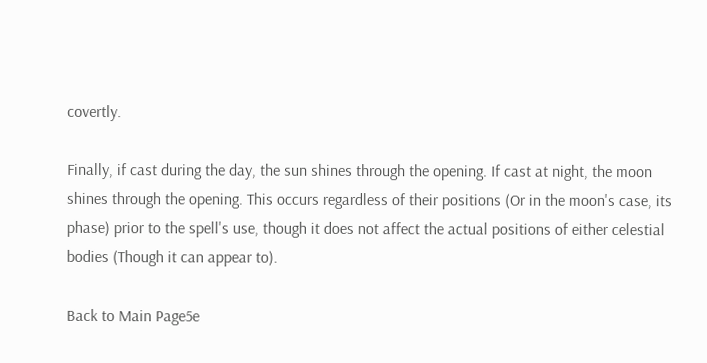covertly.

Finally, if cast during the day, the sun shines through the opening. If cast at night, the moon shines through the opening. This occurs regardless of their positions (Or in the moon's case, its phase) prior to the spell's use, though it does not affect the actual positions of either celestial bodies (Though it can appear to).

Back to Main Page5e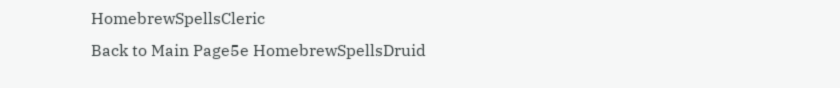HomebrewSpellsCleric
Back to Main Page5e HomebrewSpellsDruid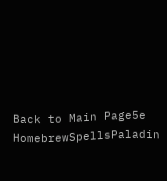Back to Main Page5e HomebrewSpellsPaladin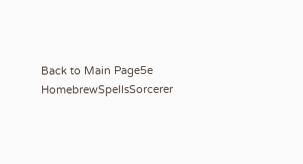Back to Main Page5e HomebrewSpellsSorcerer